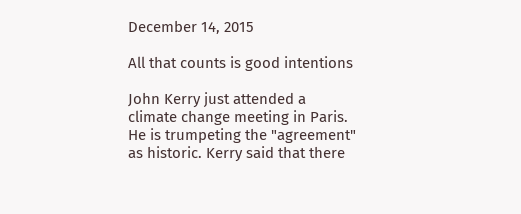December 14, 2015

All that counts is good intentions

John Kerry just attended a climate change meeting in Paris. He is trumpeting the "agreement" as historic. Kerry said that there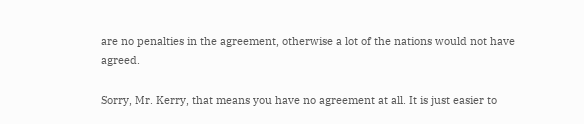are no penalties in the agreement, otherwise a lot of the nations would not have agreed.

Sorry, Mr. Kerry, that means you have no agreement at all. It is just easier to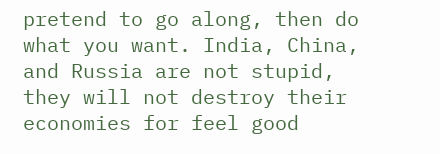pretend to go along, then do what you want. India, China, and Russia are not stupid, they will not destroy their economies for feel good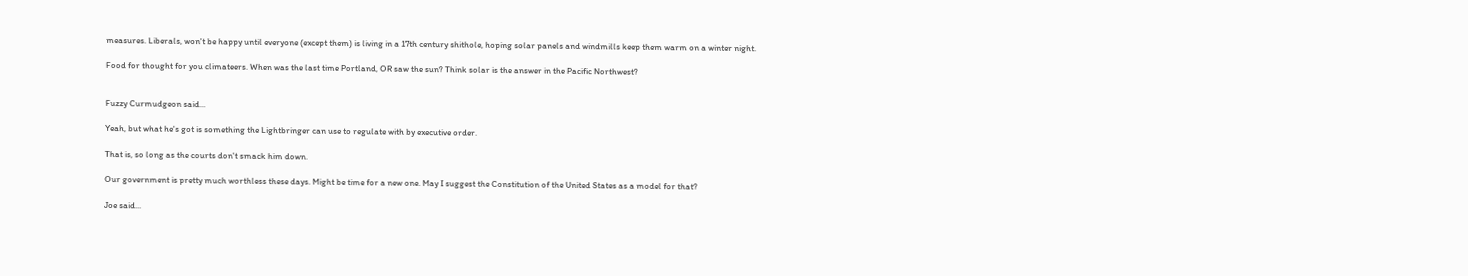measures. Liberals, won't be happy until everyone (except them) is living in a 17th century shithole, hoping solar panels and windmills keep them warm on a winter night.

Food for thought for you climateers. When was the last time Portland, OR saw the sun? Think solar is the answer in the Pacific Northwest?


Fuzzy Curmudgeon said...

Yeah, but what he's got is something the Lightbringer can use to regulate with by executive order.

That is, so long as the courts don't smack him down.

Our government is pretty much worthless these days. Might be time for a new one. May I suggest the Constitution of the United States as a model for that?

Joe said...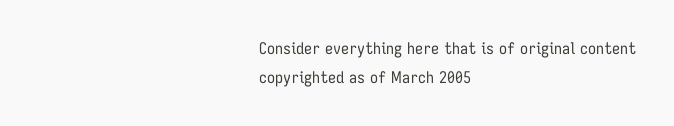Consider everything here that is of original content copyrighted as of March 2005